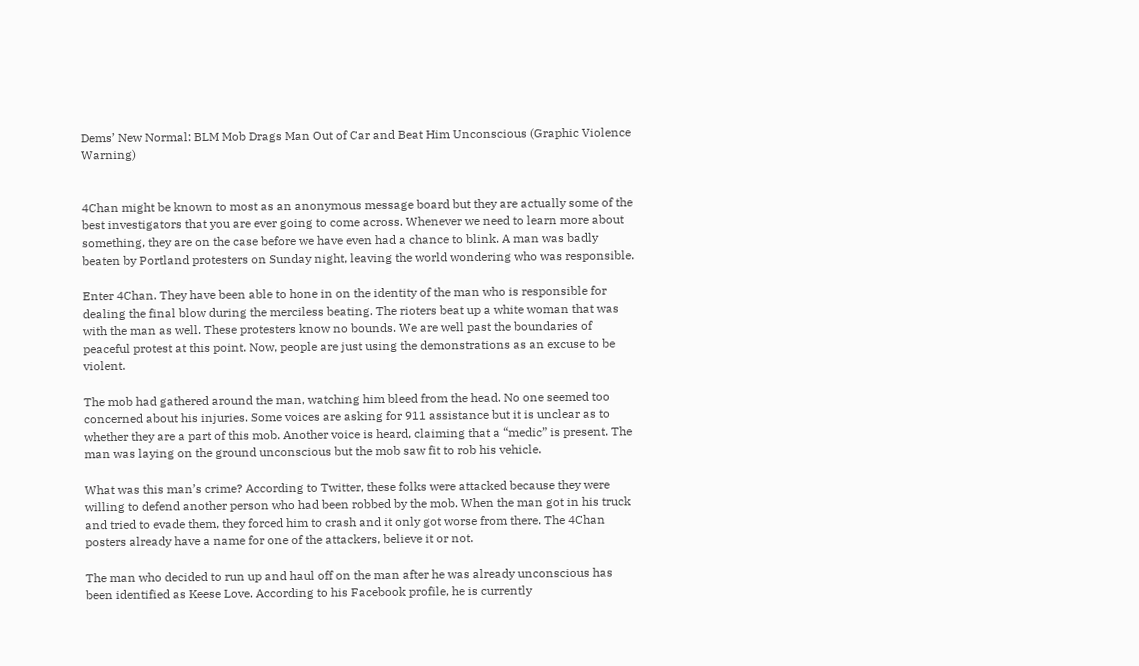Dems’ New Normal: BLM Mob Drags Man Out of Car and Beat Him Unconscious (Graphic Violence Warning)


4Chan might be known to most as an anonymous message board but they are actually some of the best investigators that you are ever going to come across. Whenever we need to learn more about something, they are on the case before we have even had a chance to blink. A man was badly beaten by Portland protesters on Sunday night, leaving the world wondering who was responsible.

Enter 4Chan. They have been able to hone in on the identity of the man who is responsible for dealing the final blow during the merciless beating. The rioters beat up a white woman that was with the man as well. These protesters know no bounds. We are well past the boundaries of peaceful protest at this point. Now, people are just using the demonstrations as an excuse to be violent.

The mob had gathered around the man, watching him bleed from the head. No one seemed too concerned about his injuries. Some voices are asking for 911 assistance but it is unclear as to whether they are a part of this mob. Another voice is heard, claiming that a “medic” is present. The man was laying on the ground unconscious but the mob saw fit to rob his vehicle.

What was this man’s crime? According to Twitter, these folks were attacked because they were willing to defend another person who had been robbed by the mob. When the man got in his truck and tried to evade them, they forced him to crash and it only got worse from there. The 4Chan posters already have a name for one of the attackers, believe it or not.

The man who decided to run up and haul off on the man after he was already unconscious has been identified as Keese Love. According to his Facebook profile, he is currently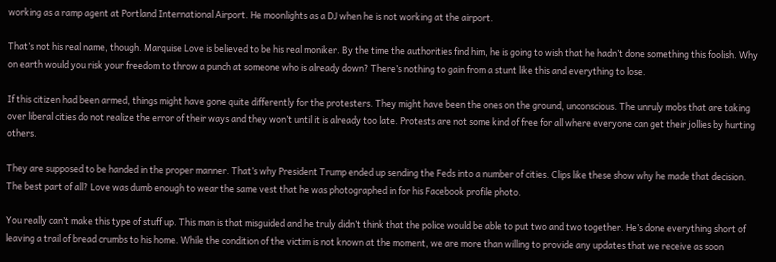working as a ramp agent at Portland International Airport. He moonlights as a DJ when he is not working at the airport.

That’s not his real name, though. Marquise Love is believed to be his real moniker. By the time the authorities find him, he is going to wish that he hadn’t done something this foolish. Why on earth would you risk your freedom to throw a punch at someone who is already down? There’s nothing to gain from a stunt like this and everything to lose.

If this citizen had been armed, things might have gone quite differently for the protesters. They might have been the ones on the ground, unconscious. The unruly mobs that are taking over liberal cities do not realize the error of their ways and they won’t until it is already too late. Protests are not some kind of free for all where everyone can get their jollies by hurting others.

They are supposed to be handed in the proper manner. That’s why President Trump ended up sending the Feds into a number of cities. Clips like these show why he made that decision. The best part of all? Love was dumb enough to wear the same vest that he was photographed in for his Facebook profile photo.

You really can’t make this type of stuff up. This man is that misguided and he truly didn’t think that the police would be able to put two and two together. He’s done everything short of leaving a trail of bread crumbs to his home. While the condition of the victim is not known at the moment, we are more than willing to provide any updates that we receive as soon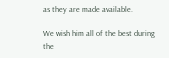as they are made available.

We wish him all of the best during the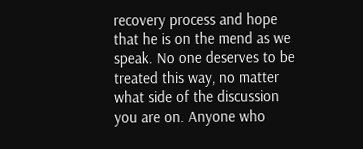recovery process and hope that he is on the mend as we speak. No one deserves to be treated this way, no matter what side of the discussion you are on. Anyone who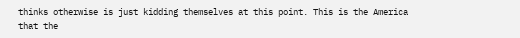thinks otherwise is just kidding themselves at this point. This is the America that the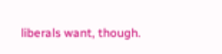liberals want, though.